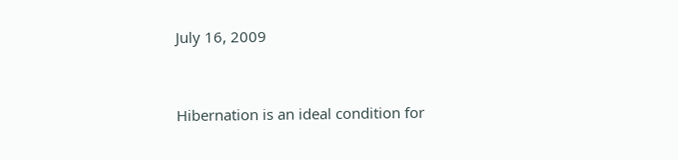July 16, 2009


Hibernation is an ideal condition for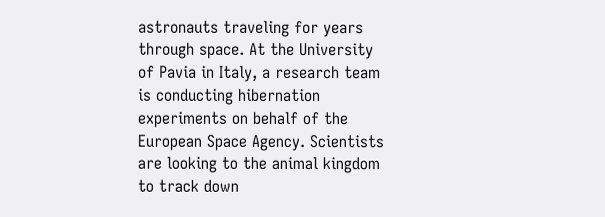astronauts traveling for years through space. At the University of Pavia in Italy, a research team is conducting hibernation experiments on behalf of the European Space Agency. Scientists are looking to the animal kingdom to track down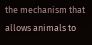the mechanism that allows animals to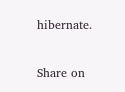hibernate.

Share on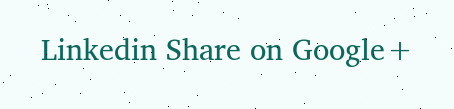Linkedin Share on Google+